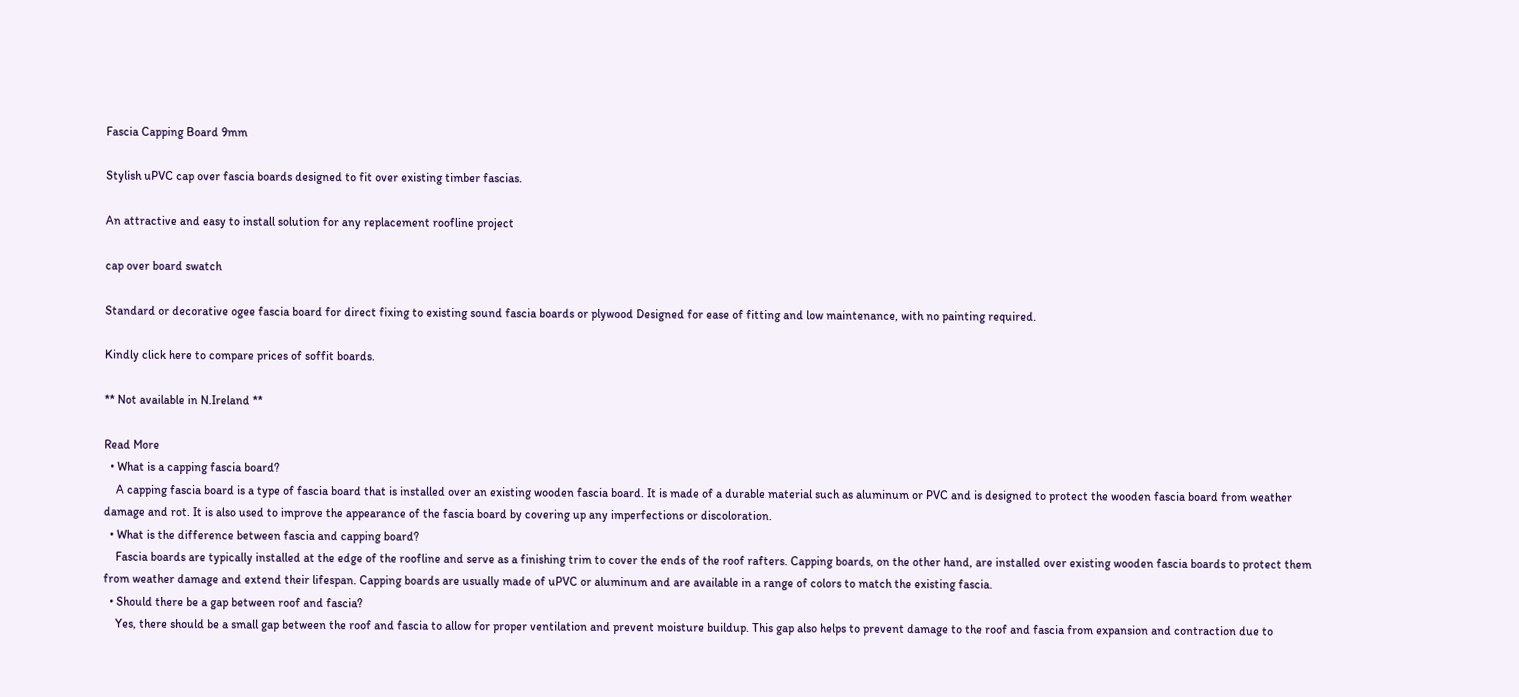Fascia Capping Board 9mm

Stylish uPVC cap over fascia boards designed to fit over existing timber fascias.

An attractive and easy to install solution for any replacement roofline project

cap over board swatch

Standard or decorative ogee fascia board for direct fixing to existing sound fascia boards or plywood Designed for ease of fitting and low maintenance, with no painting required.

Kindly click here to compare prices of soffit boards.

** Not available in N.Ireland **

Read More
  • What is a capping fascia board?
    A capping fascia board is a type of fascia board that is installed over an existing wooden fascia board. It is made of a durable material such as aluminum or PVC and is designed to protect the wooden fascia board from weather damage and rot. It is also used to improve the appearance of the fascia board by covering up any imperfections or discoloration.
  • What is the difference between fascia and capping board?
    Fascia boards are typically installed at the edge of the roofline and serve as a finishing trim to cover the ends of the roof rafters. Capping boards, on the other hand, are installed over existing wooden fascia boards to protect them from weather damage and extend their lifespan. Capping boards are usually made of uPVC or aluminum and are available in a range of colors to match the existing fascia.
  • Should there be a gap between roof and fascia?
    Yes, there should be a small gap between the roof and fascia to allow for proper ventilation and prevent moisture buildup. This gap also helps to prevent damage to the roof and fascia from expansion and contraction due to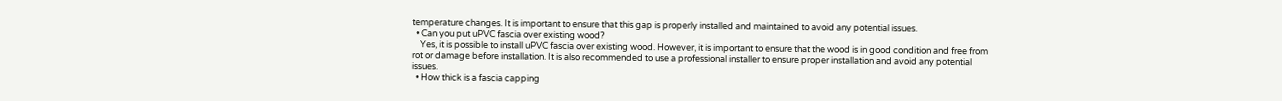temperature changes. It is important to ensure that this gap is properly installed and maintained to avoid any potential issues.
  • Can you put uPVC fascia over existing wood?
    Yes, it is possible to install uPVC fascia over existing wood. However, it is important to ensure that the wood is in good condition and free from rot or damage before installation. It is also recommended to use a professional installer to ensure proper installation and avoid any potential issues.
  • How thick is a fascia capping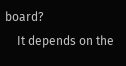board?
    It depends on the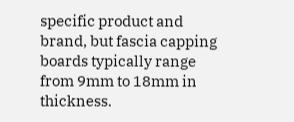specific product and brand, but fascia capping boards typically range from 9mm to 18mm in thickness.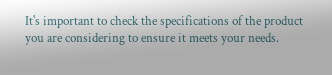It's important to check the specifications of the product you are considering to ensure it meets your needs.